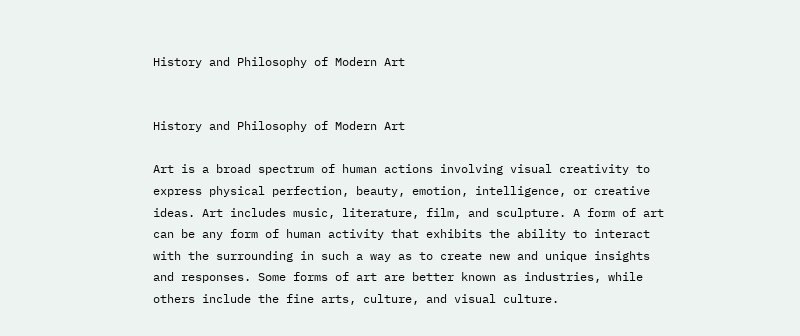History and Philosophy of Modern Art


History and Philosophy of Modern Art

Art is a broad spectrum of human actions involving visual creativity to express physical perfection, beauty, emotion, intelligence, or creative ideas. Art includes music, literature, film, and sculpture. A form of art can be any form of human activity that exhibits the ability to interact with the surrounding in such a way as to create new and unique insights and responses. Some forms of art are better known as industries, while others include the fine arts, culture, and visual culture.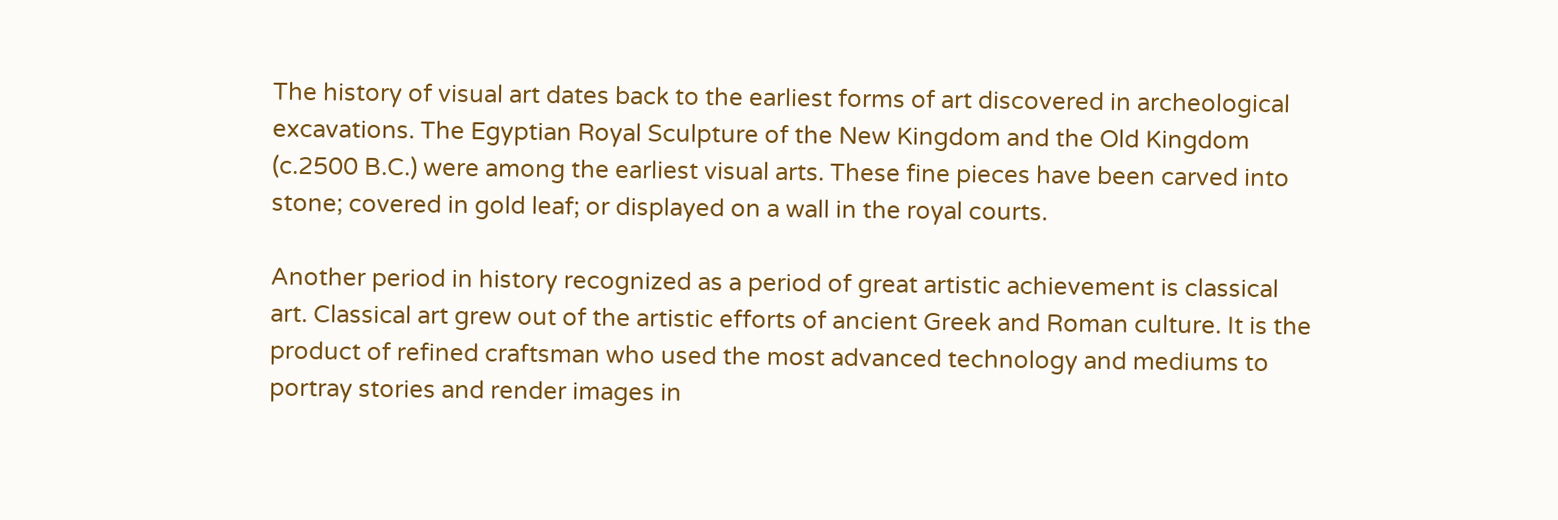The history of visual art dates back to the earliest forms of art discovered in archeological excavations. The Egyptian Royal Sculpture of the New Kingdom and the Old Kingdom (c.2500 B.C.) were among the earliest visual arts. These fine pieces have been carved into stone; covered in gold leaf; or displayed on a wall in the royal courts.

Another period in history recognized as a period of great artistic achievement is classical art. Classical art grew out of the artistic efforts of ancient Greek and Roman culture. It is the product of refined craftsman who used the most advanced technology and mediums to portray stories and render images in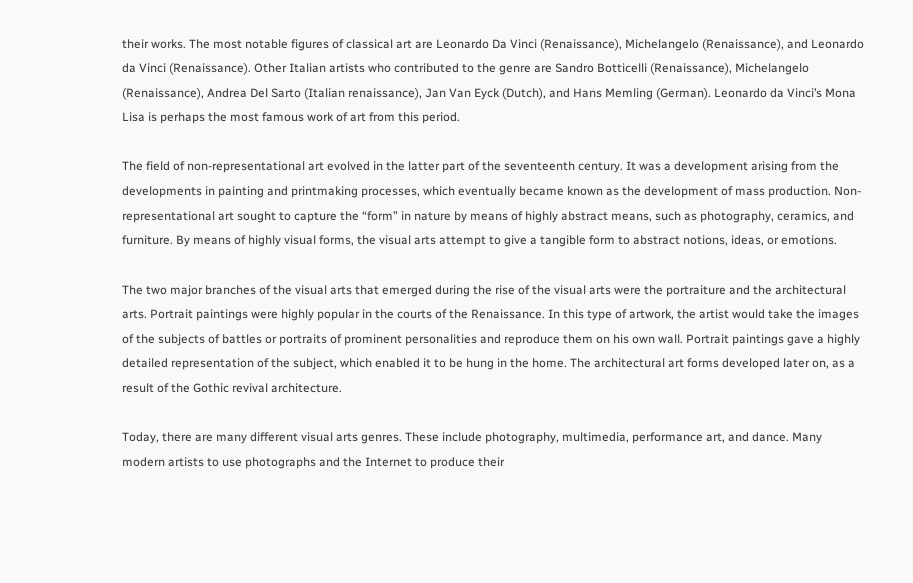their works. The most notable figures of classical art are Leonardo Da Vinci (Renaissance), Michelangelo (Renaissance), and Leonardo da Vinci (Renaissance). Other Italian artists who contributed to the genre are Sandro Botticelli (Renaissance), Michelangelo (Renaissance), Andrea Del Sarto (Italian renaissance), Jan Van Eyck (Dutch), and Hans Memling (German). Leonardo da Vinci’s Mona Lisa is perhaps the most famous work of art from this period.

The field of non-representational art evolved in the latter part of the seventeenth century. It was a development arising from the developments in painting and printmaking processes, which eventually became known as the development of mass production. Non-representational art sought to capture the “form” in nature by means of highly abstract means, such as photography, ceramics, and furniture. By means of highly visual forms, the visual arts attempt to give a tangible form to abstract notions, ideas, or emotions.

The two major branches of the visual arts that emerged during the rise of the visual arts were the portraiture and the architectural arts. Portrait paintings were highly popular in the courts of the Renaissance. In this type of artwork, the artist would take the images of the subjects of battles or portraits of prominent personalities and reproduce them on his own wall. Portrait paintings gave a highly detailed representation of the subject, which enabled it to be hung in the home. The architectural art forms developed later on, as a result of the Gothic revival architecture.

Today, there are many different visual arts genres. These include photography, multimedia, performance art, and dance. Many modern artists to use photographs and the Internet to produce their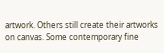artwork. Others still create their artworks on canvas. Some contemporary fine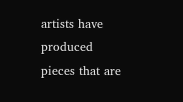artists have produced pieces that are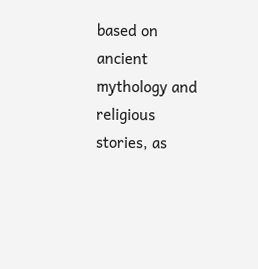based on ancient mythology and religious stories, as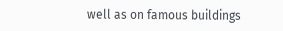well as on famous buildings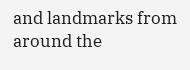and landmarks from around the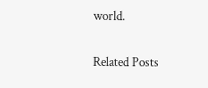world.

Related Posts